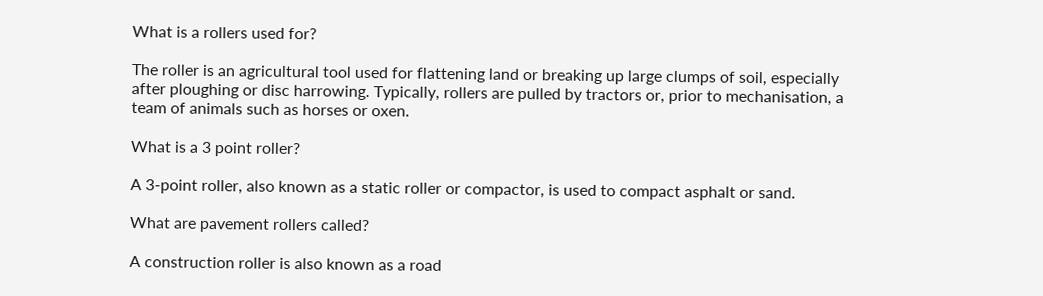What is a rollers used for?

The roller is an agricultural tool used for flattening land or breaking up large clumps of soil, especially after ploughing or disc harrowing. Typically, rollers are pulled by tractors or, prior to mechanisation, a team of animals such as horses or oxen.

What is a 3 point roller?

A 3-point roller, also known as a static roller or compactor, is used to compact asphalt or sand.

What are pavement rollers called?

A construction roller is also known as a road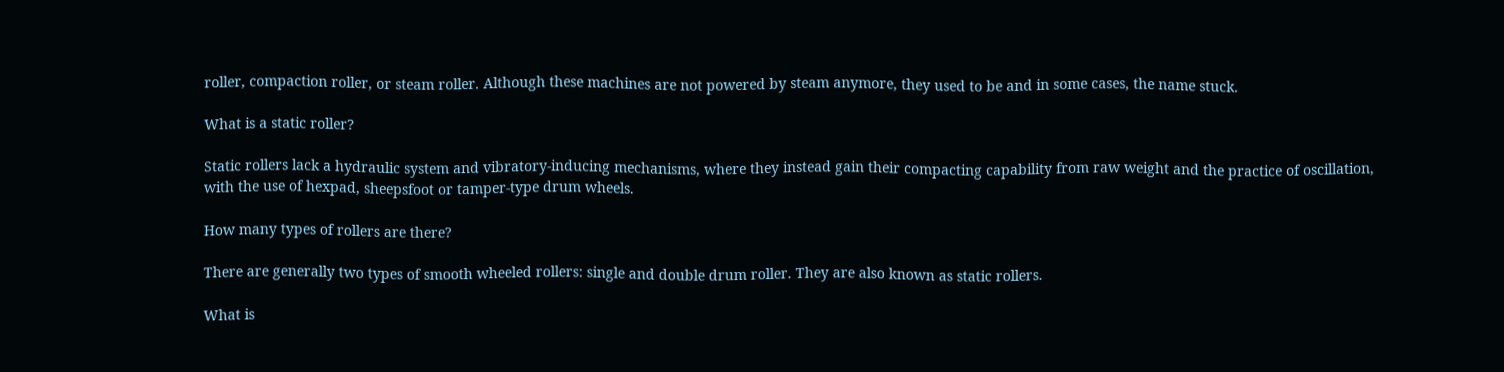roller, compaction roller, or steam roller. Although these machines are not powered by steam anymore, they used to be and in some cases, the name stuck.

What is a static roller?

Static rollers lack a hydraulic system and vibratory-inducing mechanisms, where they instead gain their compacting capability from raw weight and the practice of oscillation, with the use of hexpad, sheepsfoot or tamper-type drum wheels.

How many types of rollers are there?

There are generally two types of smooth wheeled rollers: single and double drum roller. They are also known as static rollers.

What is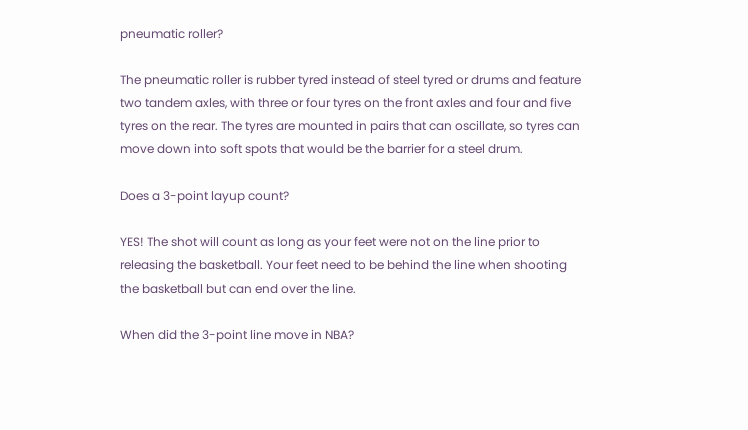pneumatic roller?

The pneumatic roller is rubber tyred instead of steel tyred or drums and feature two tandem axles, with three or four tyres on the front axles and four and five tyres on the rear. The tyres are mounted in pairs that can oscillate, so tyres can move down into soft spots that would be the barrier for a steel drum.

Does a 3-point layup count?

YES! The shot will count as long as your feet were not on the line prior to releasing the basketball. Your feet need to be behind the line when shooting the basketball but can end over the line.

When did the 3-point line move in NBA?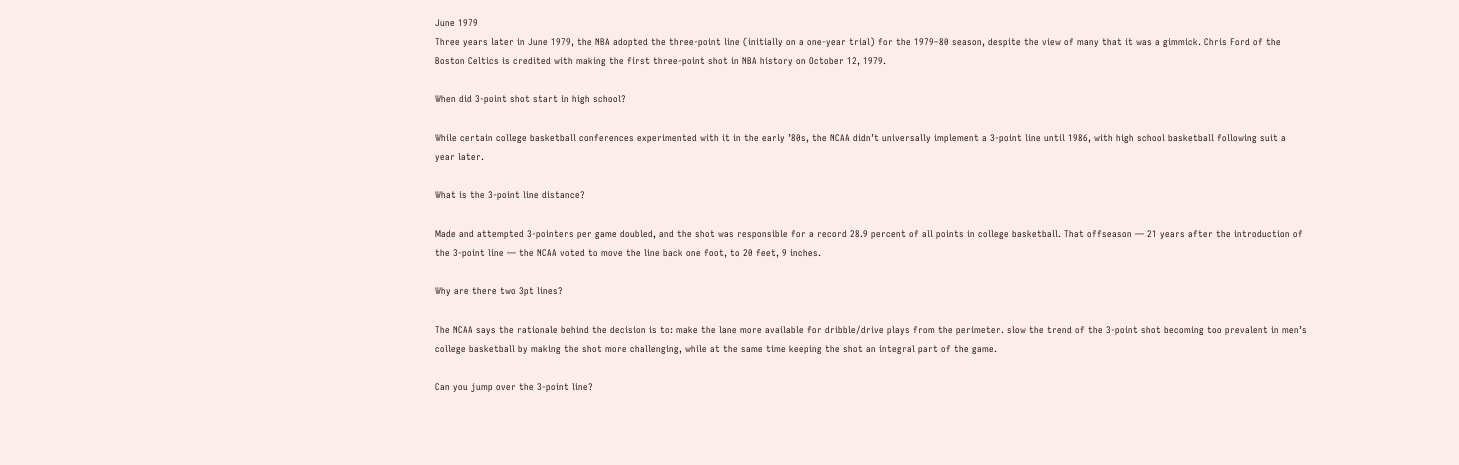June 1979
Three years later in June 1979, the NBA adopted the three-point line (initially on a one-year trial) for the 1979–80 season, despite the view of many that it was a gimmick. Chris Ford of the Boston Celtics is credited with making the first three-point shot in NBA history on October 12, 1979.

When did 3-point shot start in high school?

While certain college basketball conferences experimented with it in the early ’80s, the NCAA didn’t universally implement a 3-point line until 1986, with high school basketball following suit a year later.

What is the 3-point line distance?

Made and attempted 3-pointers per game doubled, and the shot was responsible for a record 28.9 percent of all points in college basketball. That offseason — 21 years after the introduction of the 3-point line — the NCAA voted to move the line back one foot, to 20 feet, 9 inches.

Why are there two 3pt lines?

The NCAA says the rationale behind the decision is to: make the lane more available for dribble/drive plays from the perimeter. slow the trend of the 3-point shot becoming too prevalent in men’s college basketball by making the shot more challenging, while at the same time keeping the shot an integral part of the game.

Can you jump over the 3-point line?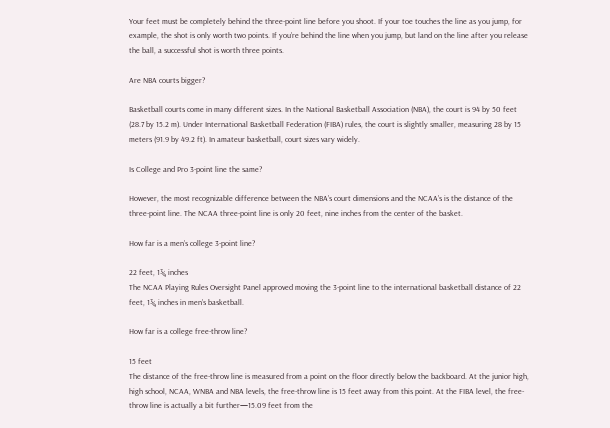Your feet must be completely behind the three-point line before you shoot. If your toe touches the line as you jump, for example, the shot is only worth two points. If you’re behind the line when you jump, but land on the line after you release the ball, a successful shot is worth three points.

Are NBA courts bigger?

Basketball courts come in many different sizes. In the National Basketball Association (NBA), the court is 94 by 50 feet (28.7 by 15.2 m). Under International Basketball Federation (FIBA) rules, the court is slightly smaller, measuring 28 by 15 meters (91.9 by 49.2 ft). In amateur basketball, court sizes vary widely.

Is College and Pro 3-point line the same?

However, the most recognizable difference between the NBA’s court dimensions and the NCAA’s is the distance of the three-point line. The NCAA three-point line is only 20 feet, nine inches from the center of the basket.

How far is a men’s college 3-point line?

22 feet, 1¾ inches
The NCAA Playing Rules Oversight Panel approved moving the 3-point line to the international basketball distance of 22 feet, 1¾ inches in men’s basketball.

How far is a college free-throw line?

15 feet
The distance of the free-throw line is measured from a point on the floor directly below the backboard. At the junior high, high school, NCAA, WNBA and NBA levels, the free-throw line is 15 feet away from this point. At the FIBA level, the free-throw line is actually a bit further—15.09 feet from the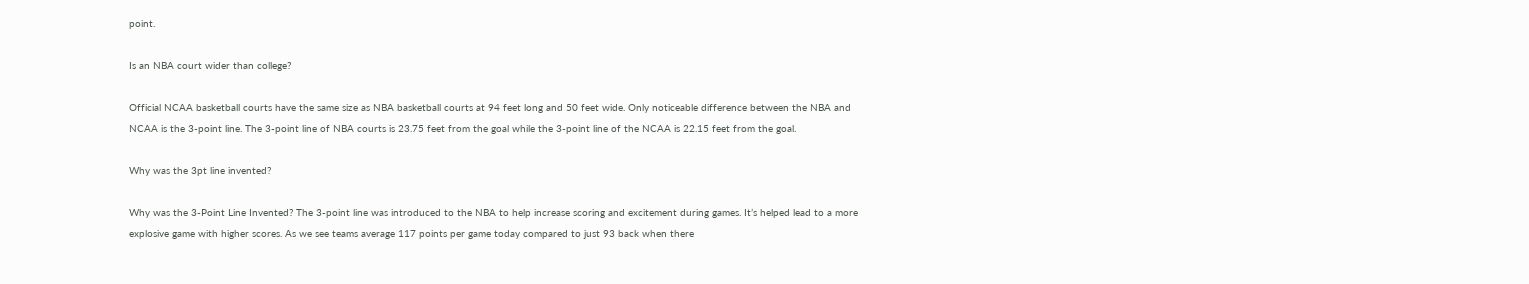point.

Is an NBA court wider than college?

Official NCAA basketball courts have the same size as NBA basketball courts at 94 feet long and 50 feet wide. Only noticeable difference between the NBA and NCAA is the 3-point line. The 3-point line of NBA courts is 23.75 feet from the goal while the 3-point line of the NCAA is 22.15 feet from the goal.

Why was the 3pt line invented?

Why was the 3-Point Line Invented? The 3-point line was introduced to the NBA to help increase scoring and excitement during games. It’s helped lead to a more explosive game with higher scores. As we see teams average 117 points per game today compared to just 93 back when there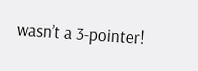wasn’t a 3-pointer!